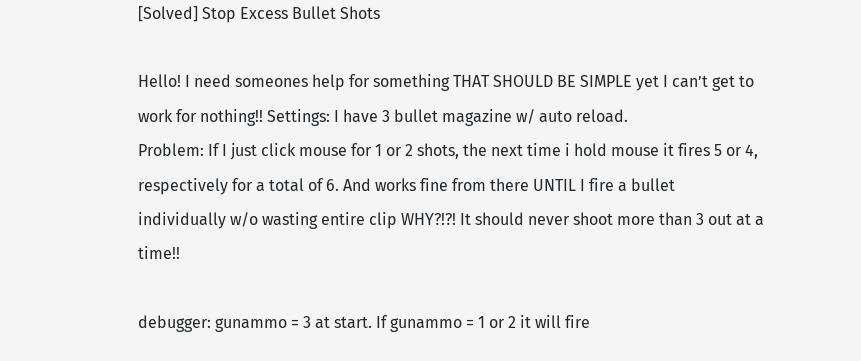[Solved] Stop Excess Bullet Shots

Hello! I need someones help for something THAT SHOULD BE SIMPLE yet I can’t get to work for nothing!! Settings: I have 3 bullet magazine w/ auto reload.
Problem: If I just click mouse for 1 or 2 shots, the next time i hold mouse it fires 5 or 4, respectively for a total of 6. And works fine from there UNTIL I fire a bullet individually w/o wasting entire clip WHY?!?! It should never shoot more than 3 out at a time!!

debugger: gunammo = 3 at start. If gunammo = 1 or 2 it will fire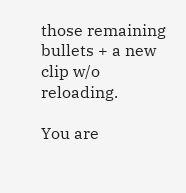those remaining bullets + a new clip w/o reloading.

You are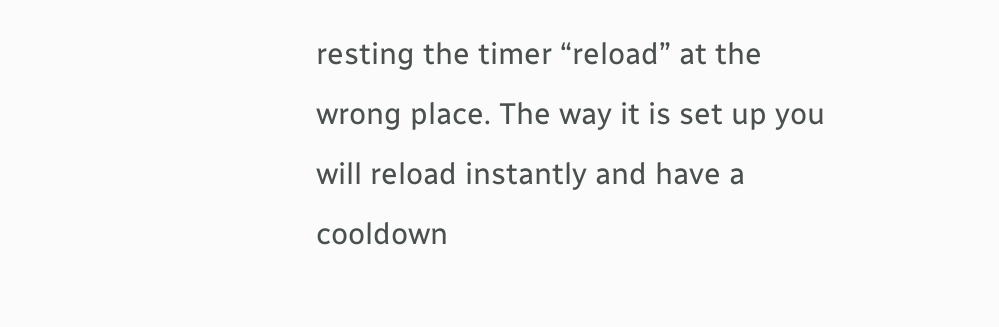resting the timer “reload” at the wrong place. The way it is set up you will reload instantly and have a cooldown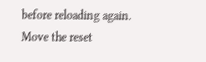before reloading again. Move the reset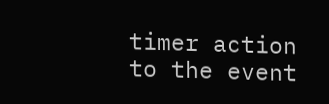timer action to the event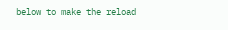below to make the reload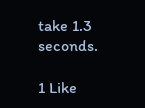take 1.3 seconds.

1 Like